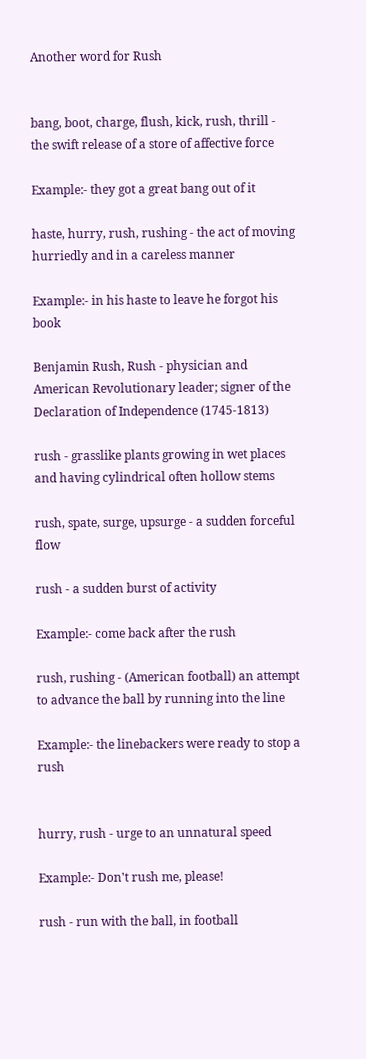Another word for Rush


bang, boot, charge, flush, kick, rush, thrill - the swift release of a store of affective force

Example:- they got a great bang out of it

haste, hurry, rush, rushing - the act of moving hurriedly and in a careless manner

Example:- in his haste to leave he forgot his book

Benjamin Rush, Rush - physician and American Revolutionary leader; signer of the Declaration of Independence (1745-1813)

rush - grasslike plants growing in wet places and having cylindrical often hollow stems

rush, spate, surge, upsurge - a sudden forceful flow

rush - a sudden burst of activity

Example:- come back after the rush

rush, rushing - (American football) an attempt to advance the ball by running into the line

Example:- the linebackers were ready to stop a rush


hurry, rush - urge to an unnatural speed

Example:- Don't rush me, please!

rush - run with the ball, in football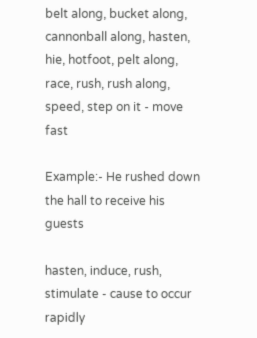belt along, bucket along, cannonball along, hasten, hie, hotfoot, pelt along, race, rush, rush along, speed, step on it - move fast

Example:- He rushed down the hall to receive his guests

hasten, induce, rush, stimulate - cause to occur rapidly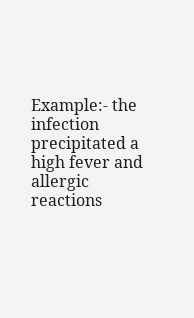Example:- the infection precipitated a high fever and allergic reactions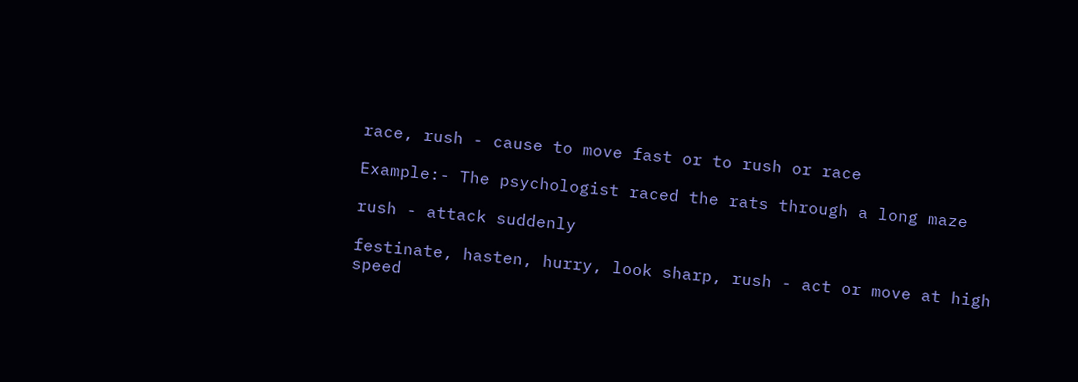race, rush - cause to move fast or to rush or race

Example:- The psychologist raced the rats through a long maze

rush - attack suddenly

festinate, hasten, hurry, look sharp, rush - act or move at high speed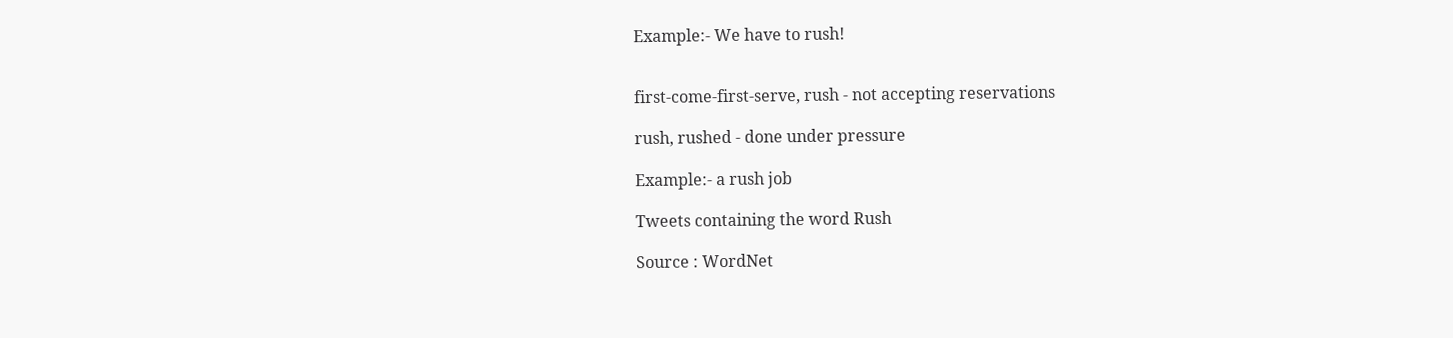Example:- We have to rush!


first-come-first-serve, rush - not accepting reservations

rush, rushed - done under pressure

Example:- a rush job

Tweets containing the word Rush

Source : WordNet